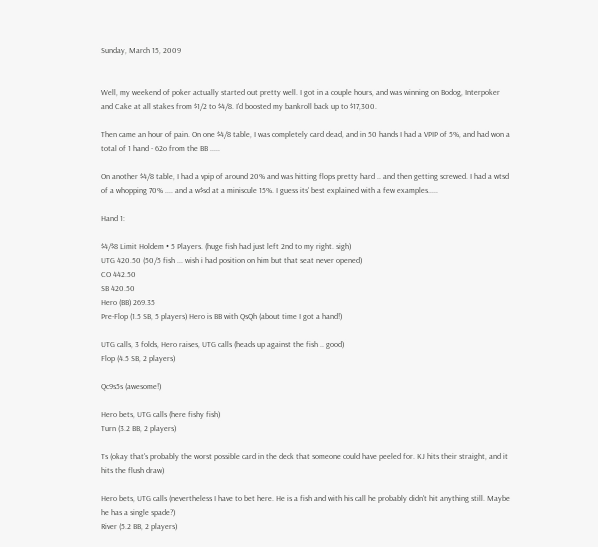Sunday, March 15, 2009


Well, my weekend of poker actually started out pretty well. I got in a couple hours, and was winning on Bodog, Interpoker and Cake at all stakes from $1/2 to $4/8. I'd boosted my bankroll back up to $17,300.

Then came an hour of pain. On one $4/8 table, I was completely card dead, and in 50 hands I had a VPIP of 5%, and had won a total of 1 hand - 62o from the BB .....

On another $4/8 table, I had a vpip of around 20% and was hitting flops pretty hard .. and then getting screwed. I had a wtsd of a whopping 70% .... and a w$sd at a miniscule 15%. I guess its' best explained with a few examples.....

Hand 1:

$4/$8 Limit Holdem • 5 Players. (huge fish had just left 2nd to my right. sigh)
UTG 420.50 (50/5 fish ... wish i had position on him but that seat never opened)
CO 442.50
SB 420.50
Hero (BB) 269.35
Pre-Flop (1.5 SB, 5 players) Hero is BB with QsQh (about time I got a hand!)

UTG calls, 3 folds, Hero raises, UTG calls (heads up against the fish .. good)
Flop (4.5 SB, 2 players)

Qc9s5s (awesome!)

Hero bets, UTG calls (here fishy fish)
Turn (3.2 BB, 2 players)

Ts (okay that's probably the worst possible card in the deck that someone could have peeled for. KJ hits their straight, and it hits the flush draw)

Hero bets, UTG calls (nevertheless I have to bet here. He is a fish and with his call he probably didn't hit anything still. Maybe he has a single spade?)
River (5.2 BB, 2 players)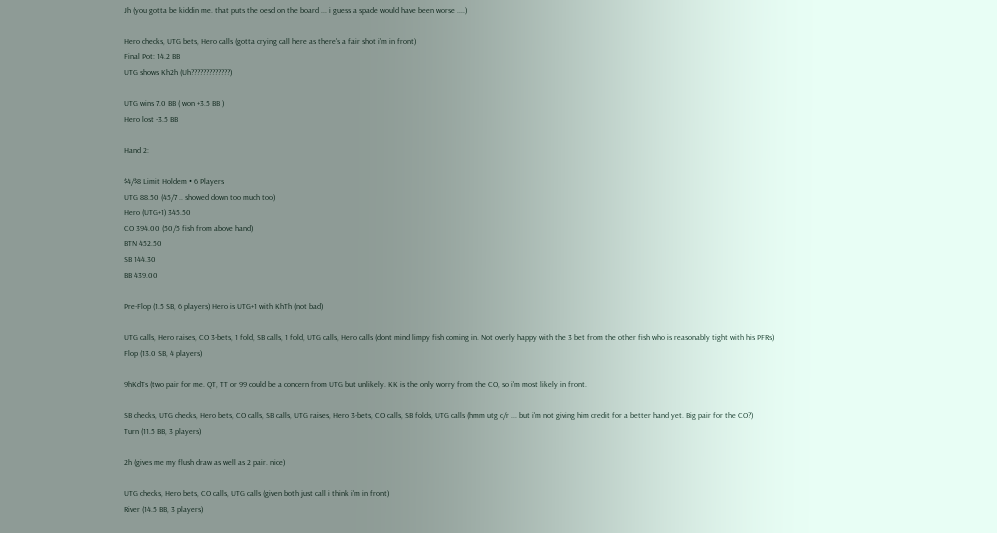Jh (you gotta be kiddin me. that puts the oesd on the board ... i guess a spade would have been worse ....)

Hero checks, UTG bets, Hero calls (gotta crying call here as there's a fair shot i'm in front)
Final Pot: 14.2 BB
UTG shows Kh2h (Uh?????????????)

UTG wins 7.0 BB ( won +3.5 BB )
Hero lost -3.5 BB

Hand 2:

$4/$8 Limit Holdem • 6 Players
UTG 88.50 (45/7 .. showed down too much too)
Hero (UTG+1) 345.50
CO 394.00 (50/5 fish from above hand)
BTN 452.50
SB 144.30
BB 439.00

Pre-Flop (1.5 SB, 6 players) Hero is UTG+1 with KhTh (not bad)

UTG calls, Hero raises, CO 3-bets, 1 fold, SB calls, 1 fold, UTG calls, Hero calls (dont mind limpy fish coming in. Not overly happy with the 3 bet from the other fish who is reasonably tight with his PFRs)
Flop (13.0 SB, 4 players)

9hKdTs (two pair for me. QT, TT or 99 could be a concern from UTG but unlikely. KK is the only worry from the CO, so i'm most likely in front.

SB checks, UTG checks, Hero bets, CO calls, SB calls, UTG raises, Hero 3-bets, CO calls, SB folds, UTG calls (hmm utg c/r ... but i'm not giving him credit for a better hand yet. Big pair for the CO?)
Turn (11.5 BB, 3 players)

2h (gives me my flush draw as well as 2 pair. nice)

UTG checks, Hero bets, CO calls, UTG calls (given both just call i think i'm in front)
River (14.5 BB, 3 players)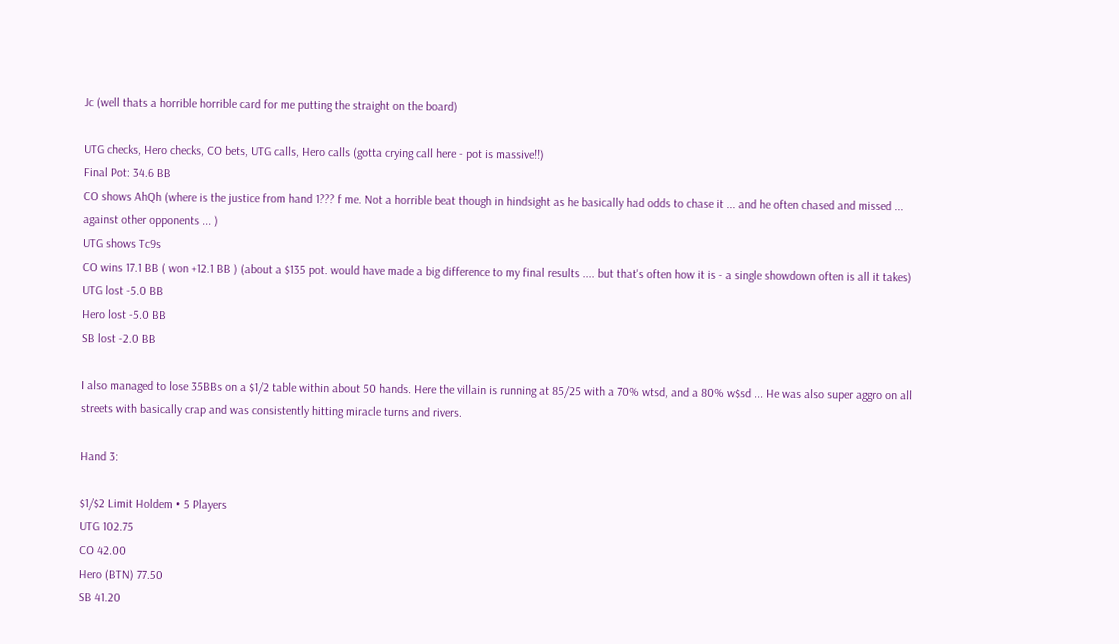Jc (well thats a horrible horrible card for me putting the straight on the board)

UTG checks, Hero checks, CO bets, UTG calls, Hero calls (gotta crying call here - pot is massive!!)
Final Pot: 34.6 BB
CO shows AhQh (where is the justice from hand 1??? f me. Not a horrible beat though in hindsight as he basically had odds to chase it ... and he often chased and missed ... against other opponents ... )
UTG shows Tc9s
CO wins 17.1 BB ( won +12.1 BB ) (about a $135 pot. would have made a big difference to my final results .... but that's often how it is - a single showdown often is all it takes)
UTG lost -5.0 BB
Hero lost -5.0 BB
SB lost -2.0 BB

I also managed to lose 35BBs on a $1/2 table within about 50 hands. Here the villain is running at 85/25 with a 70% wtsd, and a 80% w$sd ... He was also super aggro on all streets with basically crap and was consistently hitting miracle turns and rivers.

Hand 3:

$1/$2 Limit Holdem • 5 Players
UTG 102.75
CO 42.00
Hero (BTN) 77.50
SB 41.20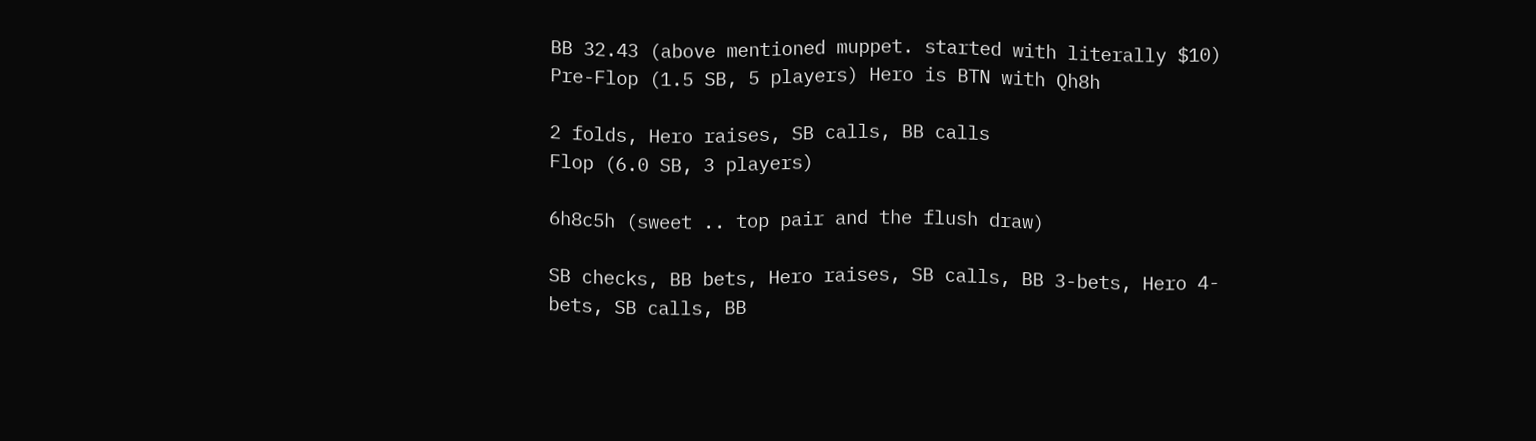BB 32.43 (above mentioned muppet. started with literally $10)
Pre-Flop (1.5 SB, 5 players) Hero is BTN with Qh8h

2 folds, Hero raises, SB calls, BB calls
Flop (6.0 SB, 3 players)

6h8c5h (sweet .. top pair and the flush draw)

SB checks, BB bets, Hero raises, SB calls, BB 3-bets, Hero 4-bets, SB calls, BB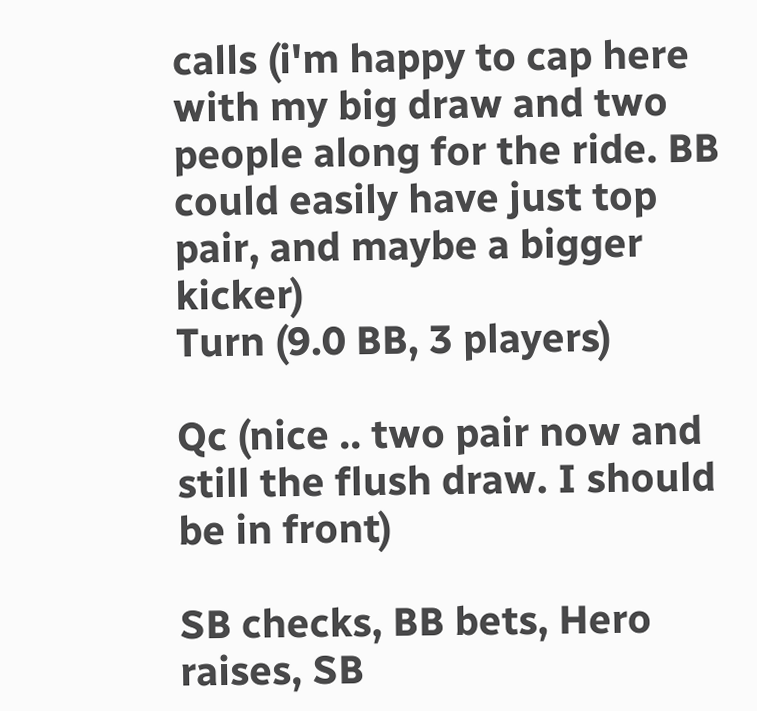calls (i'm happy to cap here with my big draw and two people along for the ride. BB could easily have just top pair, and maybe a bigger kicker)
Turn (9.0 BB, 3 players)

Qc (nice .. two pair now and still the flush draw. I should be in front)

SB checks, BB bets, Hero raises, SB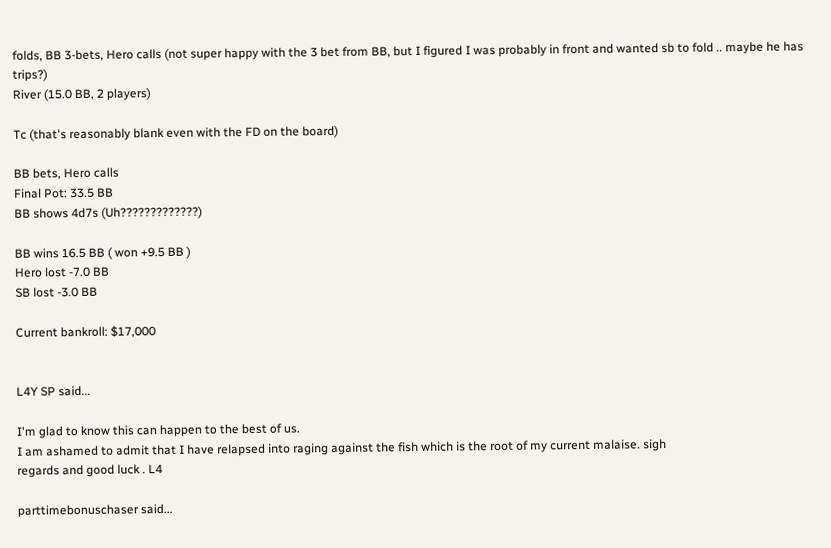folds, BB 3-bets, Hero calls (not super happy with the 3 bet from BB, but I figured I was probably in front and wanted sb to fold .. maybe he has trips?)
River (15.0 BB, 2 players)

Tc (that's reasonably blank even with the FD on the board)

BB bets, Hero calls
Final Pot: 33.5 BB
BB shows 4d7s (Uh?????????????)

BB wins 16.5 BB ( won +9.5 BB )
Hero lost -7.0 BB
SB lost -3.0 BB

Current bankroll: $17,000


L4Y SP said...

I'm glad to know this can happen to the best of us.
I am ashamed to admit that I have relapsed into raging against the fish which is the root of my current malaise. sigh
regards and good luck . L4

parttimebonuschaser said...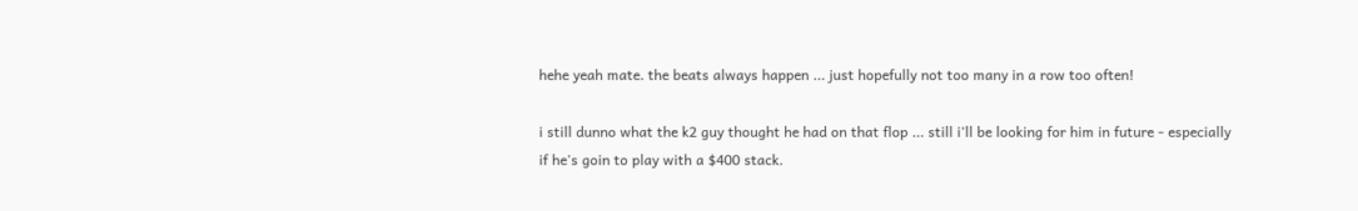hehe yeah mate. the beats always happen ... just hopefully not too many in a row too often!

i still dunno what the k2 guy thought he had on that flop ... still i'll be looking for him in future - especially if he's goin to play with a $400 stack.